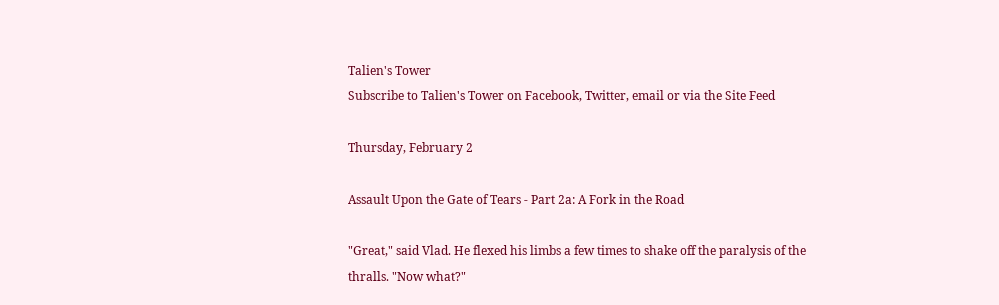Talien's Tower
Subscribe to Talien's Tower on Facebook, Twitter, email or via the Site Feed

Thursday, February 2

Assault Upon the Gate of Tears - Part 2a: A Fork in the Road

"Great," said Vlad. He flexed his limbs a few times to shake off the paralysis of the thralls. "Now what?"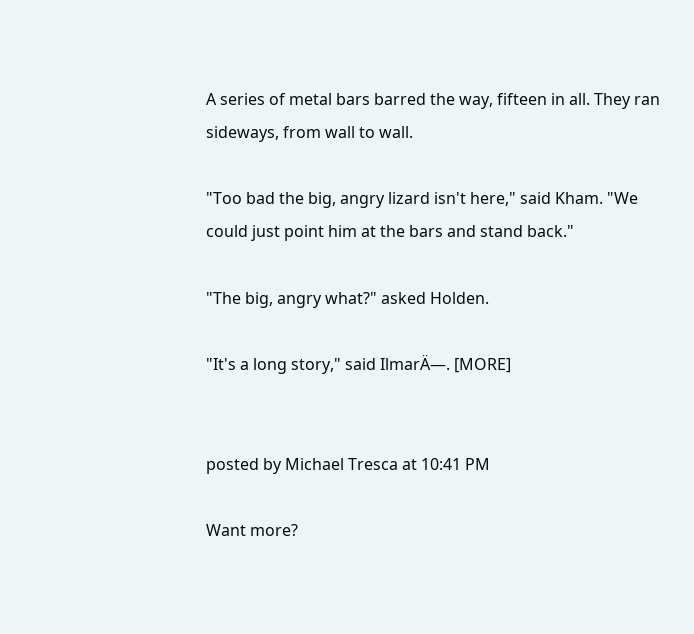A series of metal bars barred the way, fifteen in all. They ran sideways, from wall to wall.

"Too bad the big, angry lizard isn't here," said Kham. "We could just point him at the bars and stand back."

"The big, angry what?" asked Holden.

"It's a long story," said IlmarÄ—. [MORE]


posted by Michael Tresca at 10:41 PM

Want more?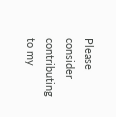Please consider contributing to my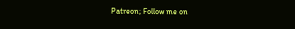Patreon; Follow me on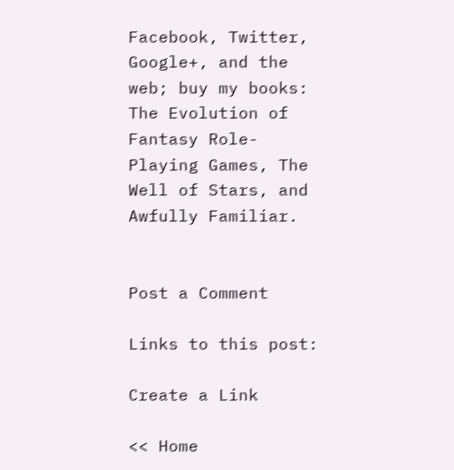Facebook, Twitter, Google+, and the web; buy my books: The Evolution of Fantasy Role-Playing Games, The Well of Stars, and Awfully Familiar.


Post a Comment

Links to this post:

Create a Link

<< Home